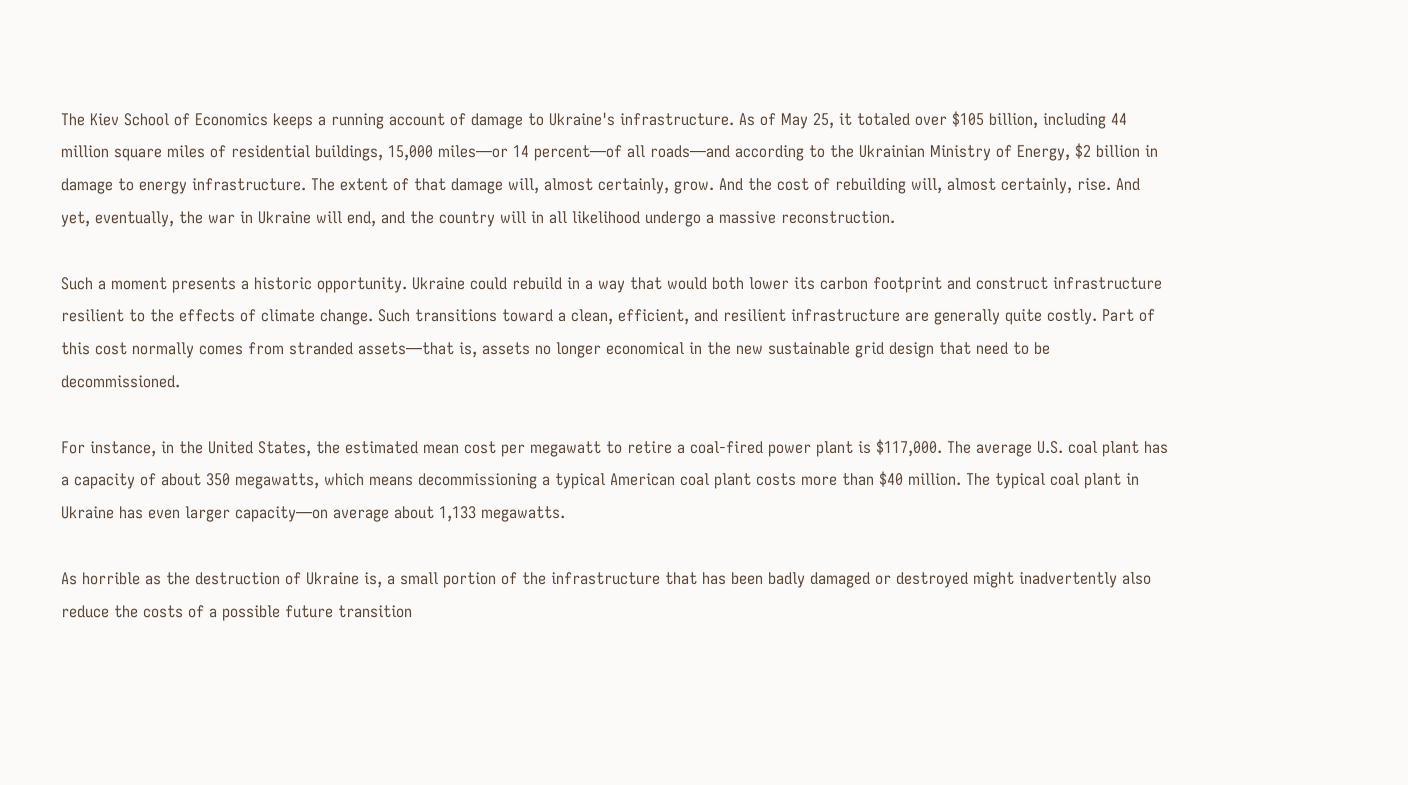The Kiev School of Economics keeps a running account of damage to Ukraine's infrastructure. As of May 25, it totaled over $105 billion, including 44 million square miles of residential buildings, 15,000 miles—or 14 percent—of all roads—and according to the Ukrainian Ministry of Energy, $2 billion in damage to energy infrastructure. The extent of that damage will, almost certainly, grow. And the cost of rebuilding will, almost certainly, rise. And yet, eventually, the war in Ukraine will end, and the country will in all likelihood undergo a massive reconstruction.

Such a moment presents a historic opportunity. Ukraine could rebuild in a way that would both lower its carbon footprint and construct infrastructure resilient to the effects of climate change. Such transitions toward a clean, efficient, and resilient infrastructure are generally quite costly. Part of this cost normally comes from stranded assets—that is, assets no longer economical in the new sustainable grid design that need to be decommissioned.

For instance, in the United States, the estimated mean cost per megawatt to retire a coal-fired power plant is $117,000. The average U.S. coal plant has a capacity of about 350 megawatts, which means decommissioning a typical American coal plant costs more than $40 million. The typical coal plant in Ukraine has even larger capacity—on average about 1,133 megawatts.

As horrible as the destruction of Ukraine is, a small portion of the infrastructure that has been badly damaged or destroyed might inadvertently also reduce the costs of a possible future transition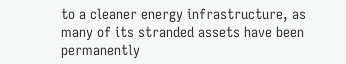to a cleaner energy infrastructure, as many of its stranded assets have been permanently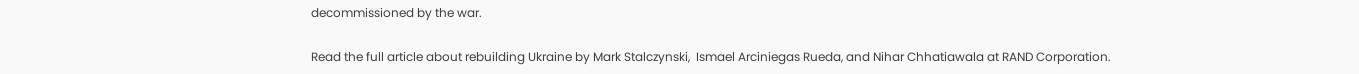decommissioned by the war.

Read the full article about rebuilding Ukraine by Mark Stalczynski,  Ismael Arciniegas Rueda, and Nihar Chhatiawala at RAND Corporation.